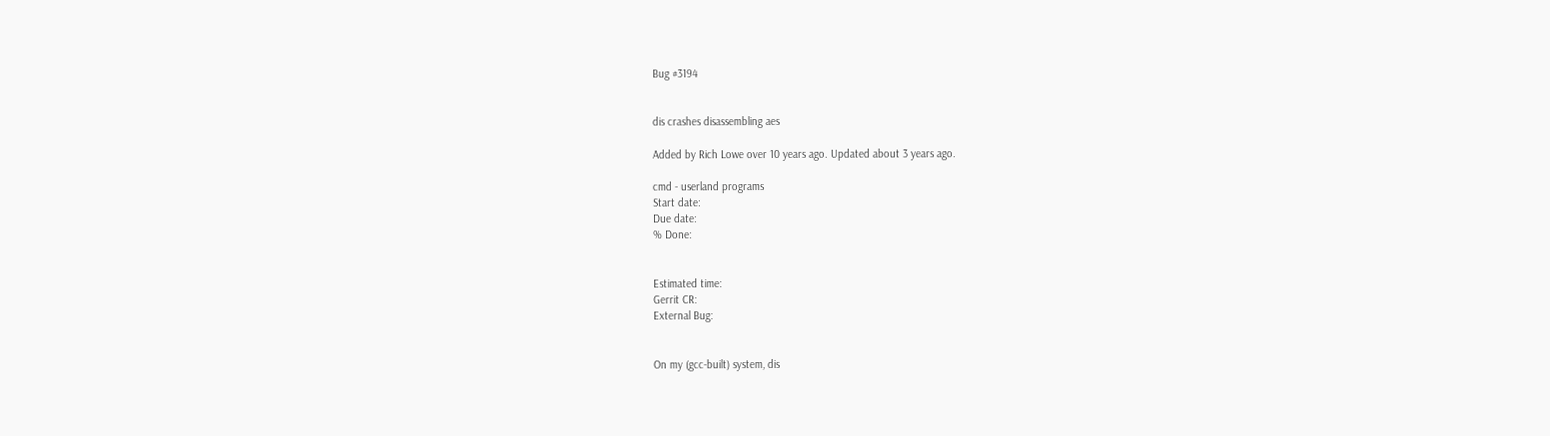Bug #3194


dis crashes disassembling aes

Added by Rich Lowe over 10 years ago. Updated about 3 years ago.

cmd - userland programs
Start date:
Due date:
% Done:


Estimated time:
Gerrit CR:
External Bug:


On my (gcc-built) system, dis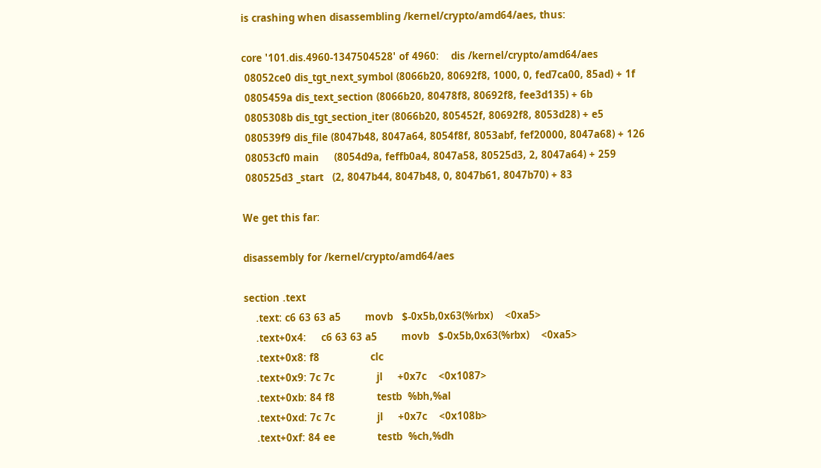is crashing when disassembling /kernel/crypto/amd64/aes, thus:

core '101.dis.4960-1347504528' of 4960:    dis /kernel/crypto/amd64/aes
 08052ce0 dis_tgt_next_symbol (8066b20, 80692f8, 1000, 0, fed7ca00, 85ad) + 1f
 0805459a dis_text_section (8066b20, 80478f8, 80692f8, fee3d135) + 6b
 0805308b dis_tgt_section_iter (8066b20, 805452f, 80692f8, 8053d28) + e5
 080539f9 dis_file (8047b48, 8047a64, 8054f8f, 8053abf, fef20000, 8047a68) + 126
 08053cf0 main     (8054d9a, feffb0a4, 8047a58, 80525d3, 2, 8047a64) + 259
 080525d3 _start   (2, 8047b44, 8047b48, 0, 8047b61, 8047b70) + 83

We get this far:

disassembly for /kernel/crypto/amd64/aes

section .text
    .text: c6 63 63 a5        movb   $-0x5b,0x63(%rbx)    <0xa5>
    .text+0x4:     c6 63 63 a5        movb   $-0x5b,0x63(%rbx)    <0xa5>
    .text+0x8: f8                 clc
    .text+0x9: 7c 7c              jl     +0x7c    <0x1087>
    .text+0xb: 84 f8              testb  %bh,%al
    .text+0xd: 7c 7c              jl     +0x7c    <0x108b>
    .text+0xf: 84 ee              testb  %ch,%dh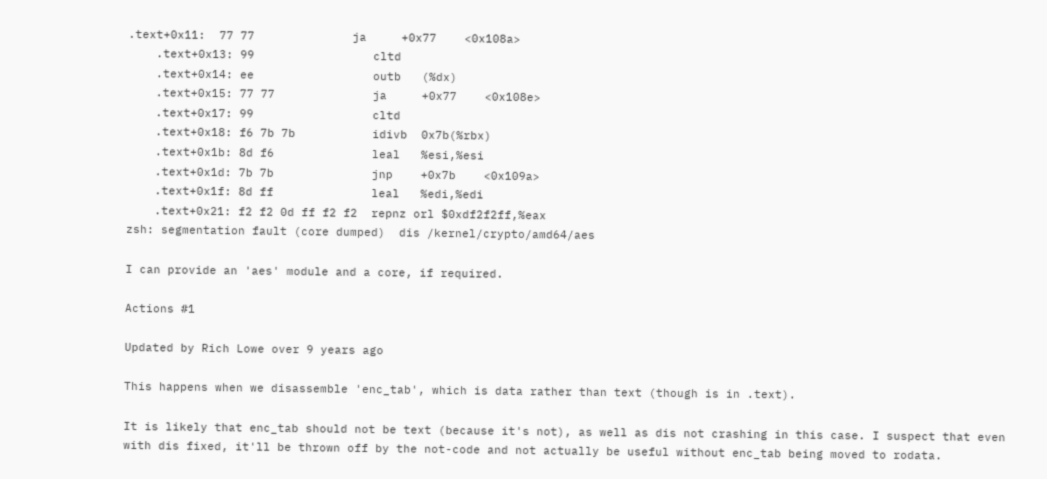.text+0x11:  77 77              ja     +0x77    <0x108a>
    .text+0x13: 99                 cltd
    .text+0x14: ee                 outb   (%dx)
    .text+0x15: 77 77              ja     +0x77    <0x108e>
    .text+0x17: 99                 cltd
    .text+0x18: f6 7b 7b           idivb  0x7b(%rbx)
    .text+0x1b: 8d f6              leal   %esi,%esi
    .text+0x1d: 7b 7b              jnp    +0x7b    <0x109a>
    .text+0x1f: 8d ff              leal   %edi,%edi
    .text+0x21: f2 f2 0d ff f2 f2  repnz orl $0xdf2f2ff,%eax
zsh: segmentation fault (core dumped)  dis /kernel/crypto/amd64/aes

I can provide an 'aes' module and a core, if required.

Actions #1

Updated by Rich Lowe over 9 years ago

This happens when we disassemble 'enc_tab', which is data rather than text (though is in .text).

It is likely that enc_tab should not be text (because it's not), as well as dis not crashing in this case. I suspect that even with dis fixed, it'll be thrown off by the not-code and not actually be useful without enc_tab being moved to rodata.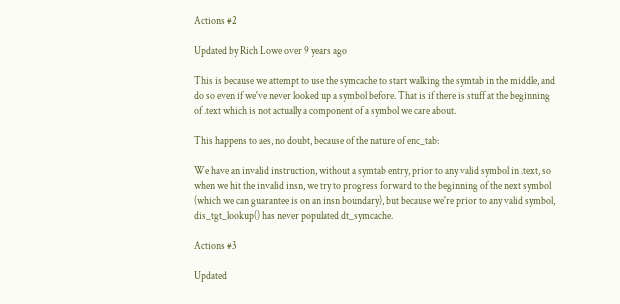Actions #2

Updated by Rich Lowe over 9 years ago

This is because we attempt to use the symcache to start walking the symtab in the middle, and do so even if we've never looked up a symbol before. That is if there is stuff at the beginning of .text which is not actually a component of a symbol we care about.

This happens to aes, no doubt, because of the nature of enc_tab:

We have an invalid instruction, without a symtab entry, prior to any valid symbol in .text, so when we hit the invalid insn, we try to progress forward to the beginning of the next symbol (which we can guarantee is on an insn boundary), but because we're prior to any valid symbol, dis_tgt_lookup() has never populated dt_symcache.

Actions #3

Updated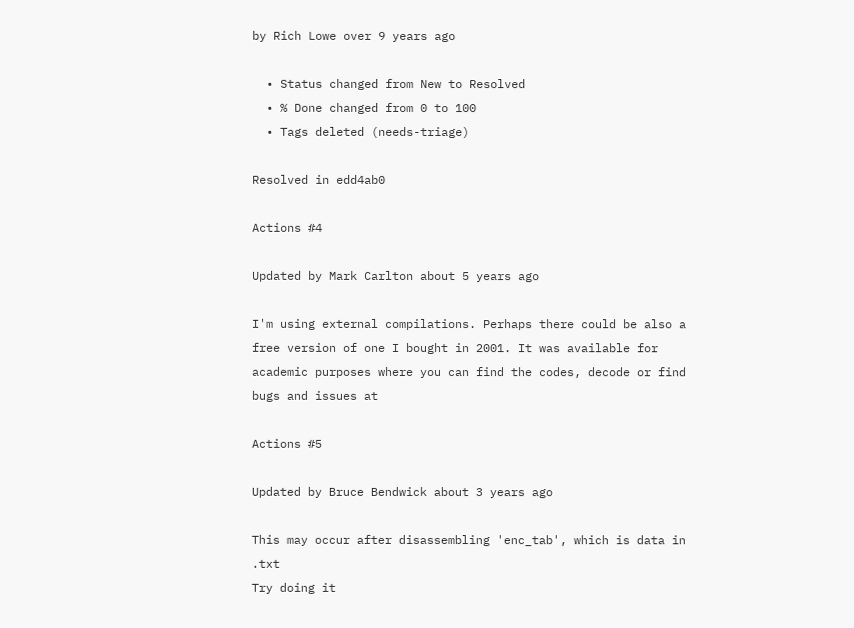by Rich Lowe over 9 years ago

  • Status changed from New to Resolved
  • % Done changed from 0 to 100
  • Tags deleted (needs-triage)

Resolved in edd4ab0

Actions #4

Updated by Mark Carlton about 5 years ago

I'm using external compilations. Perhaps there could be also a free version of one I bought in 2001. It was available for academic purposes where you can find the codes, decode or find bugs and issues at

Actions #5

Updated by Bruce Bendwick about 3 years ago

This may occur after disassembling 'enc_tab', which is data in .txt
Try doing it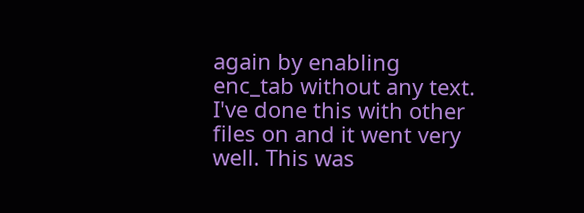again by enabling enc_tab without any text. I've done this with other files on and it went very well. This was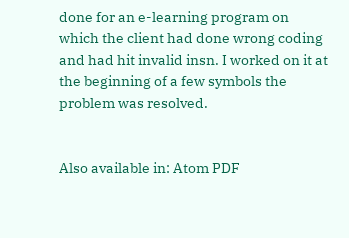done for an e-learning program on which the client had done wrong coding and had hit invalid insn. I worked on it at the beginning of a few symbols the problem was resolved.


Also available in: Atom PDF